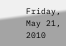Friday, May 21, 2010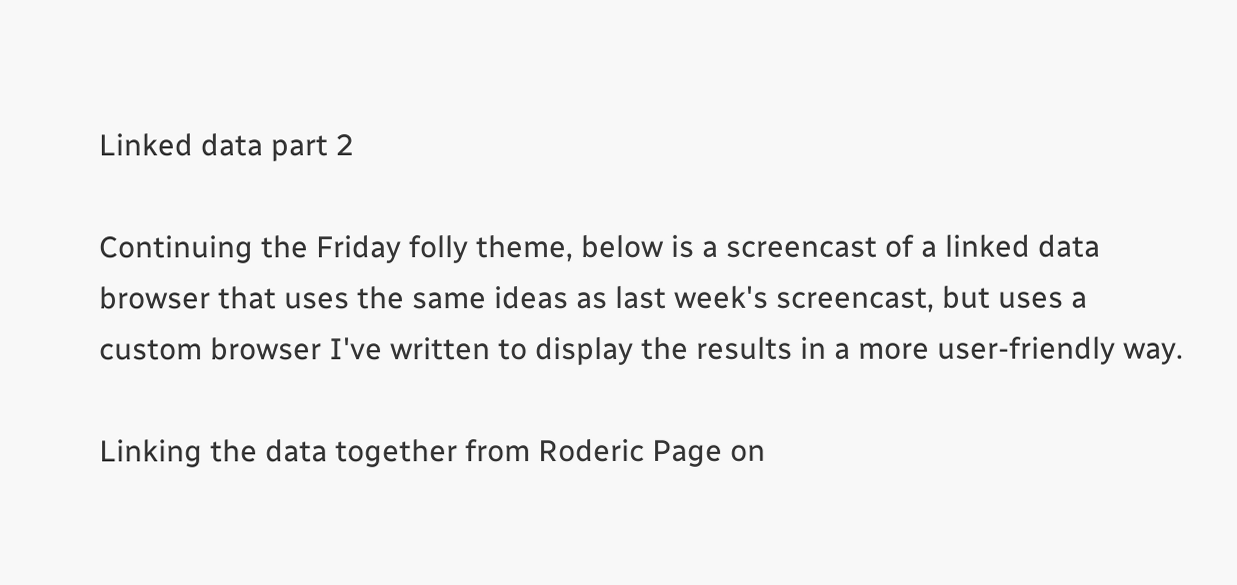Linked data part 2

Continuing the Friday folly theme, below is a screencast of a linked data browser that uses the same ideas as last week's screencast, but uses a custom browser I've written to display the results in a more user-friendly way.

Linking the data together from Roderic Page on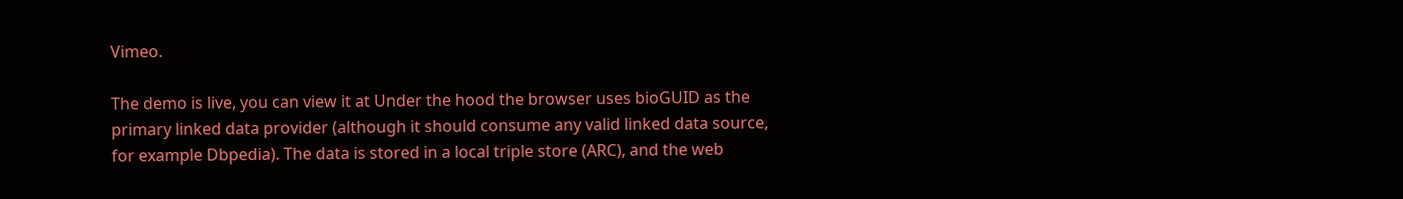Vimeo.

The demo is live, you can view it at Under the hood the browser uses bioGUID as the primary linked data provider (although it should consume any valid linked data source, for example Dbpedia). The data is stored in a local triple store (ARC), and the web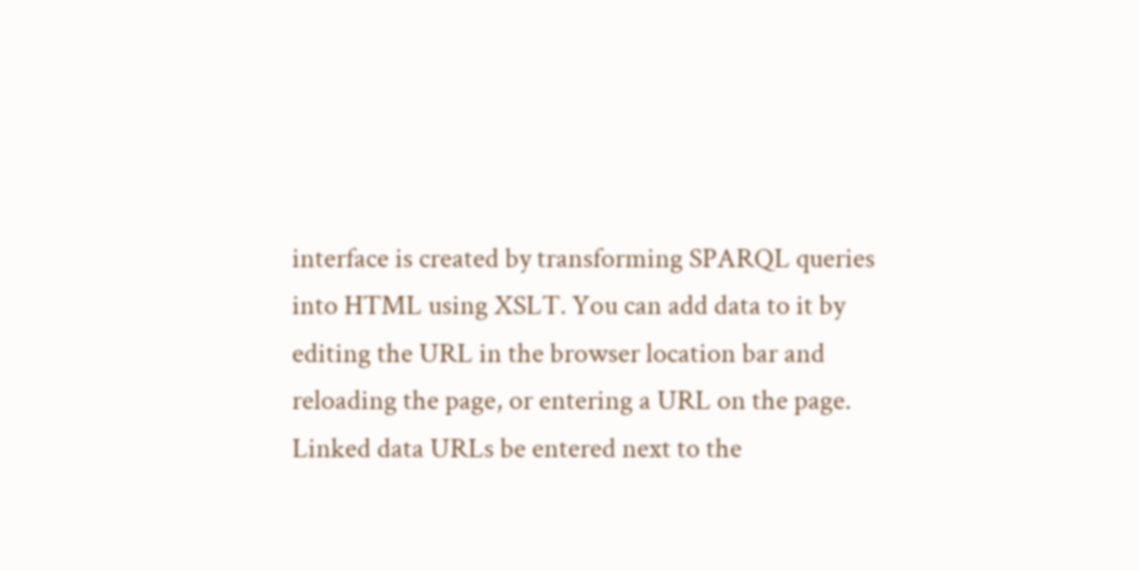interface is created by transforming SPARQL queries into HTML using XSLT. You can add data to it by editing the URL in the browser location bar and reloading the page, or entering a URL on the page. Linked data URLs be entered next to the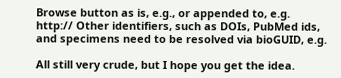Browse button as is, e.g., or appended to, e.g. http:// Other identifiers, such as DOIs, PubMed ids, and specimens need to be resolved via bioGUID, e.g.

All still very crude, but I hope you get the idea.